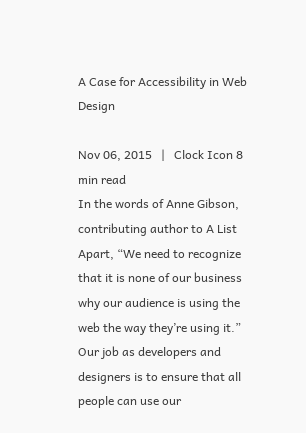A Case for Accessibility in Web Design

Nov 06, 2015   |   Clock Icon 8 min read
In the words of Anne Gibson, contributing author to A List Apart, “We need to recognize that it is none of our business why our audience is using the web the way they’re using it.” Our job as developers and designers is to ensure that all people can use our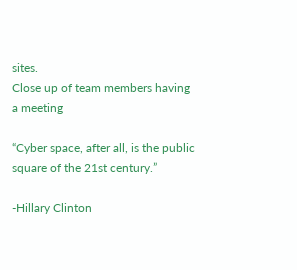sites.
Close up of team members having a meeting

“Cyber space, after all, is the public square of the 21st century.”

-Hillary Clinton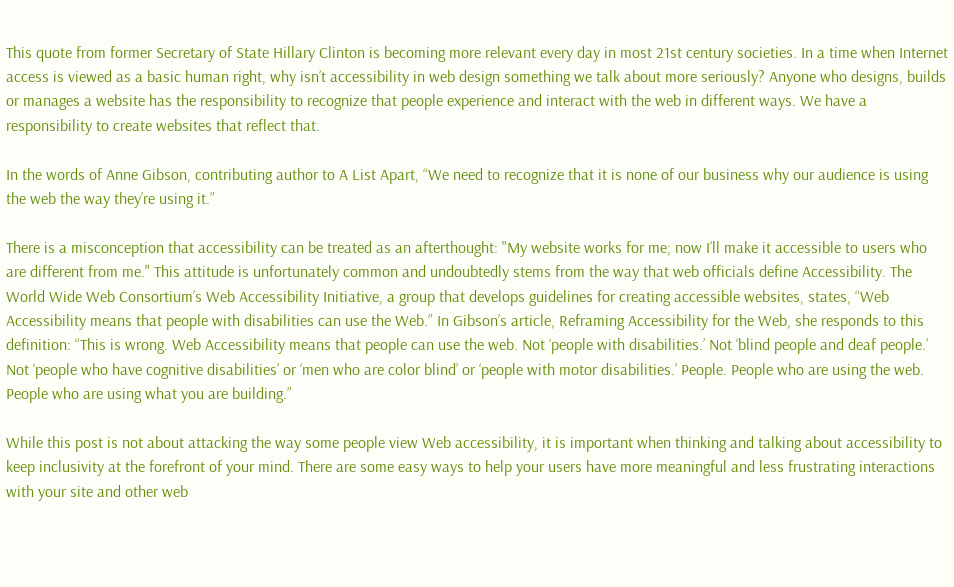This quote from former Secretary of State Hillary Clinton is becoming more relevant every day in most 21st century societies. In a time when Internet access is viewed as a basic human right, why isn’t accessibility in web design something we talk about more seriously? Anyone who designs, builds or manages a website has the responsibility to recognize that people experience and interact with the web in different ways. We have a responsibility to create websites that reflect that.

In the words of Anne Gibson, contributing author to A List Apart, “We need to recognize that it is none of our business why our audience is using the web the way they’re using it.”

There is a misconception that accessibility can be treated as an afterthought: "My website works for me; now I’ll make it accessible to users who are different from me." This attitude is unfortunately common and undoubtedly stems from the way that web officials define Accessibility. The World Wide Web Consortium’s Web Accessibility Initiative, a group that develops guidelines for creating accessible websites, states, “Web Accessibility means that people with disabilities can use the Web.” In Gibson’s article, Reframing Accessibility for the Web, she responds to this definition: “This is wrong. Web Accessibility means that people can use the web. Not ‘people with disabilities.’ Not ‘blind people and deaf people.’ Not ‘people who have cognitive disabilities’ or ‘men who are color blind’ or ‘people with motor disabilities.’ People. People who are using the web. People who are using what you are building.”

While this post is not about attacking the way some people view Web accessibility, it is important when thinking and talking about accessibility to keep inclusivity at the forefront of your mind. There are some easy ways to help your users have more meaningful and less frustrating interactions with your site and other web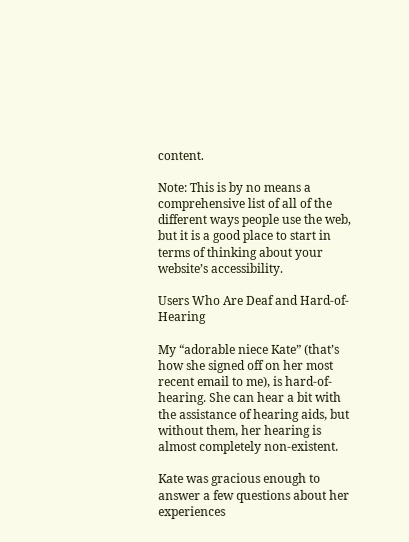content.

Note: This is by no means a comprehensive list of all of the different ways people use the web, but it is a good place to start in terms of thinking about your website’s accessibility.

Users Who Are Deaf and Hard-of-Hearing

My “adorable niece Kate” (that’s how she signed off on her most recent email to me), is hard-of-hearing. She can hear a bit with the assistance of hearing aids, but without them, her hearing is almost completely non-existent.

Kate was gracious enough to answer a few questions about her experiences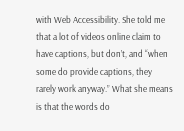with Web Accessibility. She told me that a lot of videos online claim to have captions, but don’t, and “when some do provide captions, they rarely work anyway.” What she means is that the words do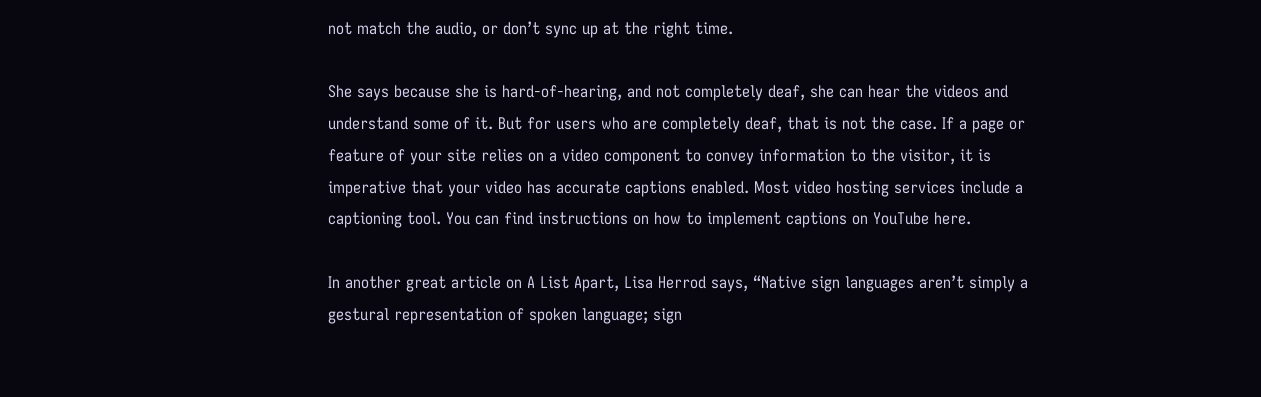not match the audio, or don’t sync up at the right time.

She says because she is hard-of-hearing, and not completely deaf, she can hear the videos and understand some of it. But for users who are completely deaf, that is not the case. If a page or feature of your site relies on a video component to convey information to the visitor, it is imperative that your video has accurate captions enabled. Most video hosting services include a captioning tool. You can find instructions on how to implement captions on YouTube here.

In another great article on A List Apart, Lisa Herrod says, “Native sign languages aren’t simply a gestural representation of spoken language; sign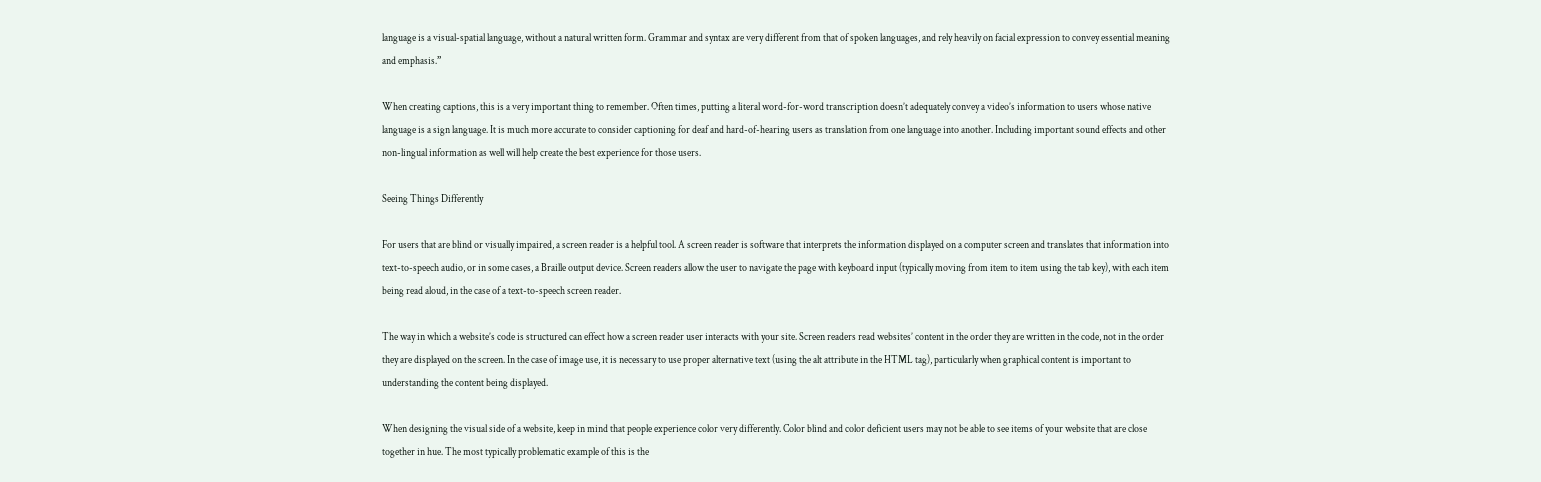language is a visual-spatial language, without a natural written form. Grammar and syntax are very different from that of spoken languages, and rely heavily on facial expression to convey essential meaning and emphasis.”

When creating captions, this is a very important thing to remember. Often times, putting a literal word-for-word transcription doesn’t adequately convey a video’s information to users whose native language is a sign language. It is much more accurate to consider captioning for deaf and hard-of-hearing users as translation from one language into another. Including important sound effects and other non-lingual information as well will help create the best experience for those users.

Seeing Things Differently

For users that are blind or visually impaired, a screen reader is a helpful tool. A screen reader is software that interprets the information displayed on a computer screen and translates that information into text-to-speech audio, or in some cases, a Braille output device. Screen readers allow the user to navigate the page with keyboard input (typically moving from item to item using the tab key), with each item being read aloud, in the case of a text-to-speech screen reader.

The way in which a website’s code is structured can effect how a screen reader user interacts with your site. Screen readers read websites’ content in the order they are written in the code, not in the order they are displayed on the screen. In the case of image use, it is necessary to use proper alternative text (using the alt attribute in the HTML tag), particularly when graphical content is important to understanding the content being displayed.

When designing the visual side of a website, keep in mind that people experience color very differently. Color blind and color deficient users may not be able to see items of your website that are close together in hue. The most typically problematic example of this is the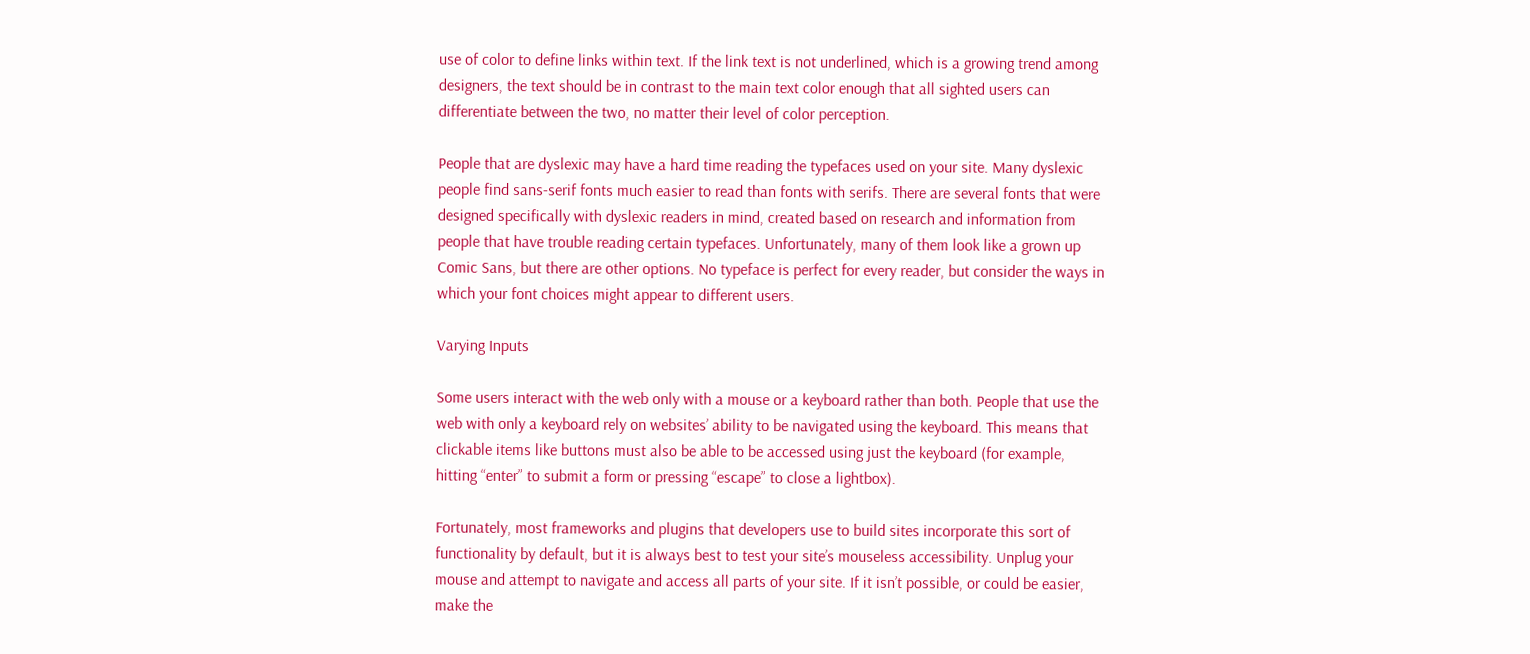use of color to define links within text. If the link text is not underlined, which is a growing trend among designers, the text should be in contrast to the main text color enough that all sighted users can differentiate between the two, no matter their level of color perception.

People that are dyslexic may have a hard time reading the typefaces used on your site. Many dyslexic people find sans-serif fonts much easier to read than fonts with serifs. There are several fonts that were designed specifically with dyslexic readers in mind, created based on research and information from people that have trouble reading certain typefaces. Unfortunately, many of them look like a grown up Comic Sans, but there are other options. No typeface is perfect for every reader, but consider the ways in which your font choices might appear to different users.

Varying Inputs

Some users interact with the web only with a mouse or a keyboard rather than both. People that use the web with only a keyboard rely on websites’ ability to be navigated using the keyboard. This means that clickable items like buttons must also be able to be accessed using just the keyboard (for example, hitting “enter” to submit a form or pressing “escape” to close a lightbox).

Fortunately, most frameworks and plugins that developers use to build sites incorporate this sort of functionality by default, but it is always best to test your site’s mouseless accessibility. Unplug your mouse and attempt to navigate and access all parts of your site. If it isn’t possible, or could be easier, make the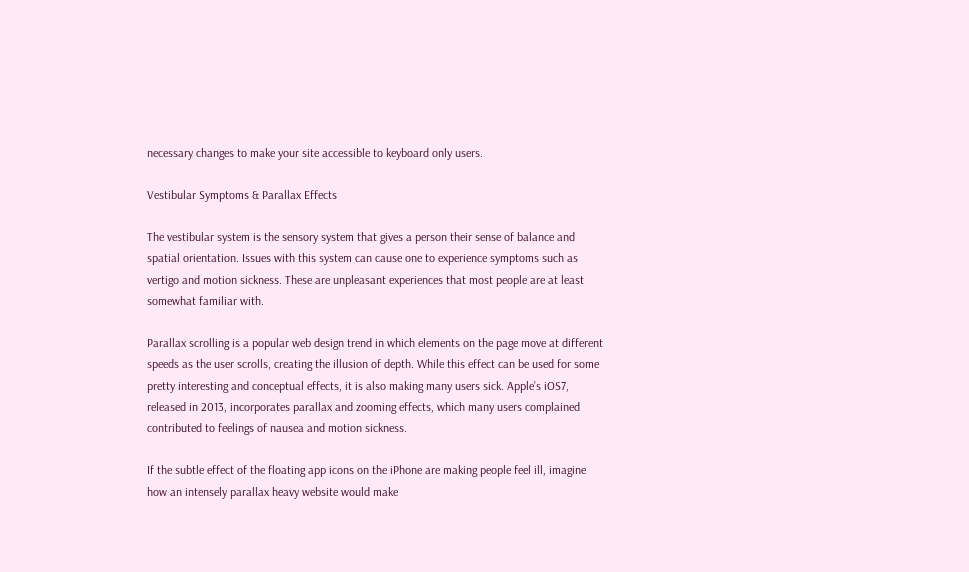necessary changes to make your site accessible to keyboard only users.

Vestibular Symptoms & Parallax Effects

The vestibular system is the sensory system that gives a person their sense of balance and spatial orientation. Issues with this system can cause one to experience symptoms such as vertigo and motion sickness. These are unpleasant experiences that most people are at least somewhat familiar with.

Parallax scrolling is a popular web design trend in which elements on the page move at different speeds as the user scrolls, creating the illusion of depth. While this effect can be used for some pretty interesting and conceptual effects, it is also making many users sick. Apple’s iOS7, released in 2013, incorporates parallax and zooming effects, which many users complained contributed to feelings of nausea and motion sickness.

If the subtle effect of the floating app icons on the iPhone are making people feel ill, imagine how an intensely parallax heavy website would make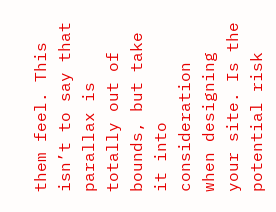them feel. This isn’t to say that parallax is totally out of bounds, but take it into consideration when designing your site. Is the potential risk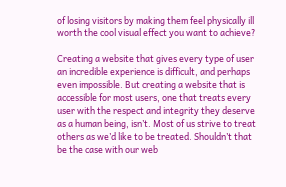of losing visitors by making them feel physically ill worth the cool visual effect you want to achieve?

Creating a website that gives every type of user an incredible experience is difficult, and perhaps even impossible. But creating a website that is accessible for most users, one that treats every user with the respect and integrity they deserve as a human being, isn’t. Most of us strive to treat others as we’d like to be treated. Shouldn’t that be the case with our web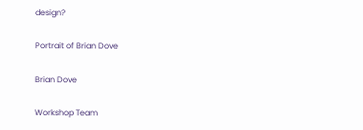design?

Portrait of Brian Dove

Brian Dove

Workshop Team